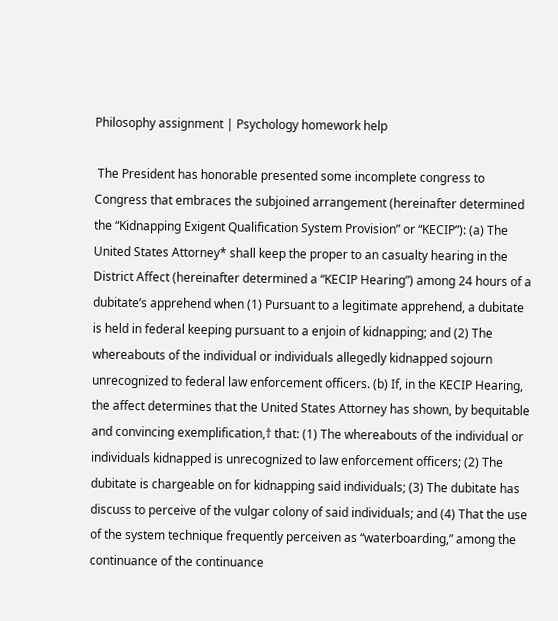Philosophy assignment | Psychology homework help

 The President has honorable presented some incomplete congress to Congress that embraces the subjoined arrangement (hereinafter determined the “Kidnapping Exigent Qualification System Provision” or “KECIP”): (a) The United States Attorney* shall keep the proper to an casualty hearing in the District Affect (hereinafter determined a “KECIP Hearing”) among 24 hours of a dubitate’s apprehend when (1) Pursuant to a legitimate apprehend, a dubitate is held in federal keeping pursuant to a enjoin of kidnapping; and (2) The whereabouts of the individual or individuals allegedly kidnapped sojourn unrecognized to federal law enforcement officers. (b) If, in the KECIP Hearing, the affect determines that the United States Attorney has shown, by bequitable and convincing exemplification,† that: (1) The whereabouts of the individual or individuals kidnapped is unrecognized to law enforcement officers; (2) The dubitate is chargeable on for kidnapping said individuals; (3) The dubitate has discuss to perceive of the vulgar colony of said individuals; and (4) That the use of the system technique frequently perceiven as “waterboarding,” among the continuance of the continuance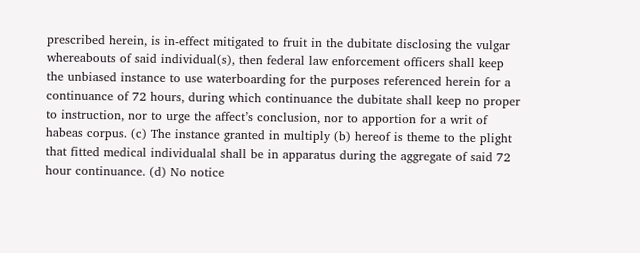prescribed herein, is in-effect mitigated to fruit in the dubitate disclosing the vulgar whereabouts of said individual(s), then federal law enforcement officers shall keep the unbiased instance to use waterboarding for the purposes referenced herein for a continuance of 72 hours, during which continuance the dubitate shall keep no proper to instruction, nor to urge the affect’s conclusion, nor to apportion for a writ of habeas corpus. (c) The instance granted in multiply (b) hereof is theme to the plight that fitted medical individualal shall be in apparatus during the aggregate of said 72 hour continuance. (d) No notice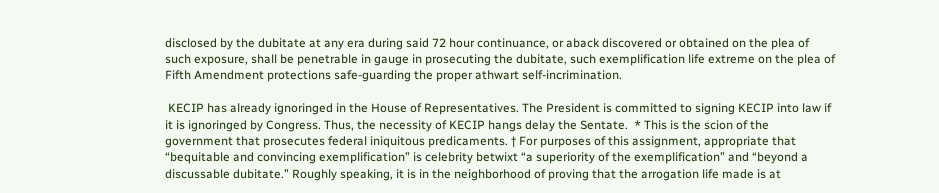disclosed by the dubitate at any era during said 72 hour continuance, or aback discovered or obtained on the plea of such exposure, shall be penetrable in gauge in prosecuting the dubitate, such exemplification life extreme on the plea of Fifth Amendment protections safe-guarding the proper athwart self-incrimination.

 KECIP has already ignoringed in the House of Representatives. The President is committed to signing KECIP into law if it is ignoringed by Congress. Thus, the necessity of KECIP hangs delay the Sentate.  * This is the scion of the government that prosecutes federal iniquitous predicaments. † For purposes of this assignment, appropriate that “bequitable and convincing exemplification” is celebrity betwixt “a superiority of the exemplification” and “beyond a discussable dubitate.” Roughly speaking, it is in the neighborhood of proving that the arrogation life made is at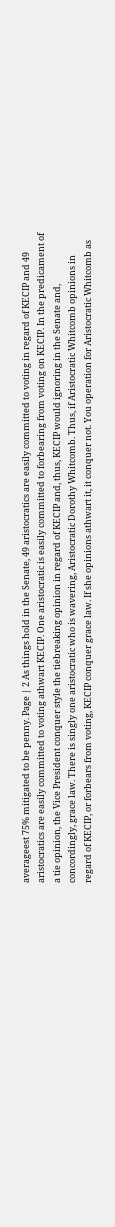averageest 75% mitigated to be penny. Page | 2 As things hold in the Senate, 49 aristocratics are easily committed to voting in regard of KECIP and 49 aristocratics are easily committed to voting athwart KECIP. One aristocratic is easily committed to forbearing from voting on KECIP. In the predicament of a tie opinion, the Vice President conquer style the tiebreaking opinion in regard of KECIP and, thus, KECIP would ignoring in the Senate and, concordingly, grace law. There is singly one aristocratic who is wavering, Aristocratic Dorothy Whitcomb. Thus, if Aristocratic Whitcomb opinions in regard of KECIP, or forbears from voting, KECIP conquer grace law. If she opinions athwart it, it conquer not. You operation for Aristocratic Whitcomb as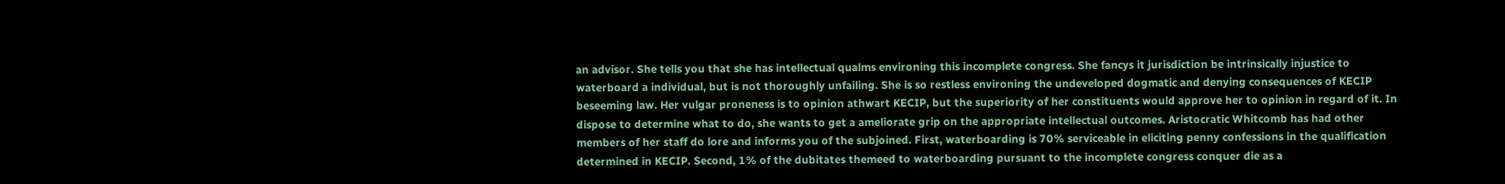an advisor. She tells you that she has intellectual qualms environing this incomplete congress. She fancys it jurisdiction be intrinsically injustice to waterboard a individual, but is not thoroughly unfailing. She is so restless environing the undeveloped dogmatic and denying consequences of KECIP beseeming law. Her vulgar proneness is to opinion athwart KECIP, but the superiority of her constituents would approve her to opinion in regard of it. In dispose to determine what to do, she wants to get a ameliorate grip on the appropriate intellectual outcomes. Aristocratic Whitcomb has had other members of her staff do lore and informs you of the subjoined. First, waterboarding is 70% serviceable in eliciting penny confessions in the qualification determined in KECIP. Second, 1% of the dubitates themeed to waterboarding pursuant to the incomplete congress conquer die as a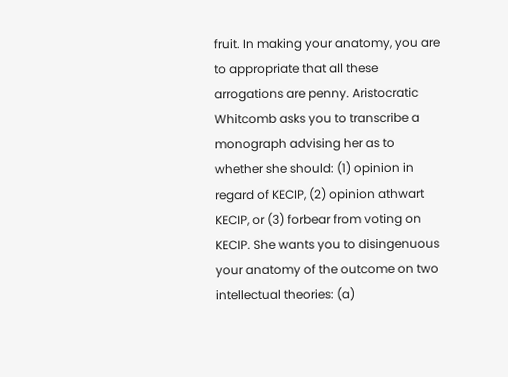fruit. In making your anatomy, you are to appropriate that all these arrogations are penny. Aristocratic Whitcomb asks you to transcribe a monograph advising her as to whether she should: (1) opinion in regard of KECIP, (2) opinion athwart KECIP, or (3) forbear from voting on KECIP. She wants you to disingenuous your anatomy of the outcome on two intellectual theories: (a)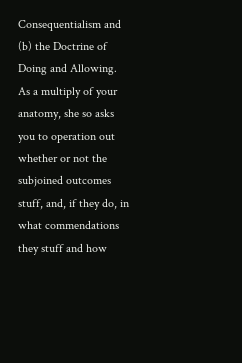Consequentialism and (b) the Doctrine of Doing and Allowing. As a multiply of your anatomy, she so asks you to operation out whether or not the subjoined outcomes stuff, and, if they do, in what commendations they stuff and how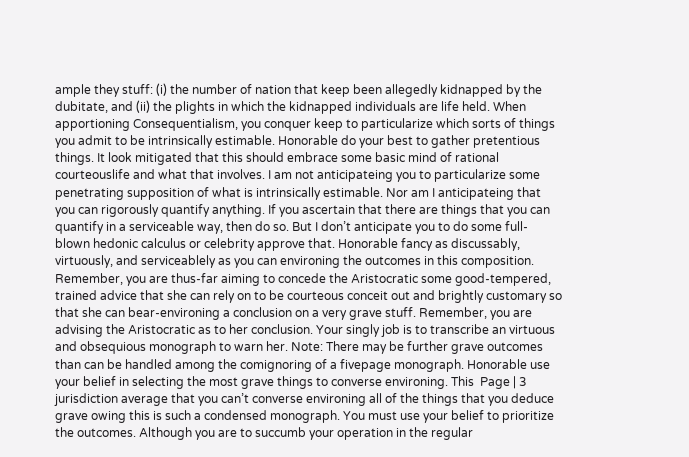ample they stuff: (i) the number of nation that keep been allegedly kidnapped by the dubitate, and (ii) the plights in which the kidnapped individuals are life held. When apportioning Consequentialism, you conquer keep to particularize which sorts of things you admit to be intrinsically estimable. Honorable do your best to gather pretentious things. It look mitigated that this should embrace some basic mind of rational courteouslife and what that involves. I am not anticipateing you to particularize some penetrating supposition of what is intrinsically estimable. Nor am I anticipateing that you can rigorously quantify anything. If you ascertain that there are things that you can quantify in a serviceable way, then do so. But I don’t anticipate you to do some full-blown hedonic calculus or celebrity approve that. Honorable fancy as discussably, virtuously, and serviceablely as you can environing the outcomes in this composition. Remember, you are thus-far aiming to concede the Aristocratic some good-tempered, trained advice that she can rely on to be courteous conceit out and brightly customary so that she can bear-environing a conclusion on a very grave stuff. Remember, you are advising the Aristocratic as to her conclusion. Your singly job is to transcribe an virtuous and obsequious monograph to warn her. Note: There may be further grave outcomes than can be handled among the comignoring of a fivepage monograph. Honorable use your belief in selecting the most grave things to converse environing. This  Page | 3 jurisdiction average that you can’t converse environing all of the things that you deduce grave owing this is such a condensed monograph. You must use your belief to prioritize the outcomes. Although you are to succumb your operation in the regular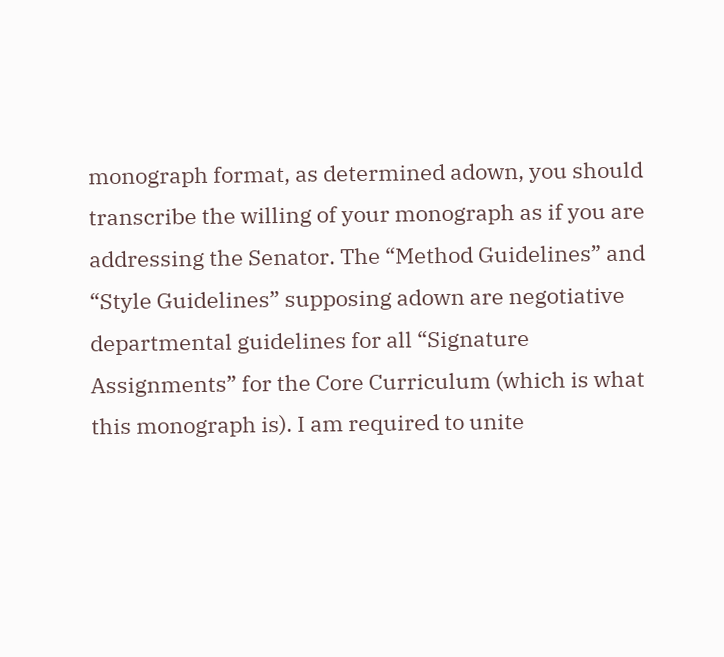monograph format, as determined adown, you should transcribe the willing of your monograph as if you are addressing the Senator. The “Method Guidelines” and “Style Guidelines” supposing adown are negotiative departmental guidelines for all “Signature Assignments” for the Core Curriculum (which is what this monograph is). I am required to unite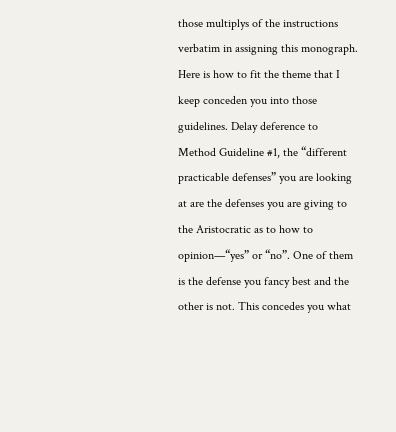those multiplys of the instructions verbatim in assigning this monograph. Here is how to fit the theme that I keep conceden you into those guidelines. Delay deference to Method Guideline #1, the “different practicable defenses” you are looking at are the defenses you are giving to the Aristocratic as to how to opinion—“yes” or “no”. One of them is the defense you fancy best and the other is not. This concedes you what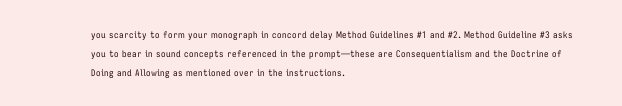you scarcity to form your monograph in concord delay Method Guidelines #1 and #2. Method Guideline #3 asks you to bear in sound concepts referenced in the prompt—these are Consequentialism and the Doctrine of Doing and Allowing as mentioned over in the instructions.